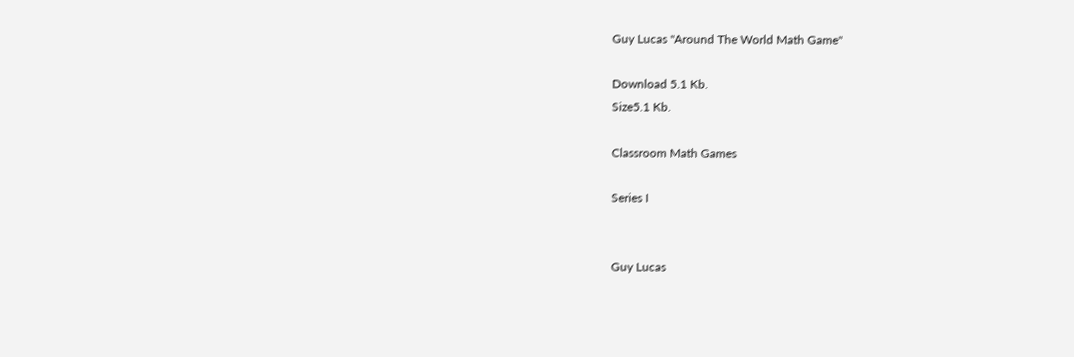Guy Lucas "Around The World Math Game"

Download 5.1 Kb.
Size5.1 Kb.

Classroom Math Games

Series I


Guy Lucas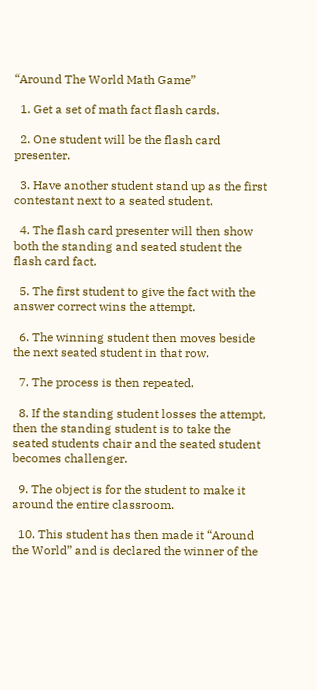“Around The World Math Game”

  1. Get a set of math fact flash cards.

  2. One student will be the flash card presenter.

  3. Have another student stand up as the first contestant next to a seated student.

  4. The flash card presenter will then show both the standing and seated student the flash card fact.

  5. The first student to give the fact with the answer correct wins the attempt.

  6. The winning student then moves beside the next seated student in that row.

  7. The process is then repeated.

  8. If the standing student losses the attempt, then the standing student is to take the seated students chair and the seated student becomes challenger.

  9. The object is for the student to make it around the entire classroom.

  10. This student has then made it “Around the World” and is declared the winner of the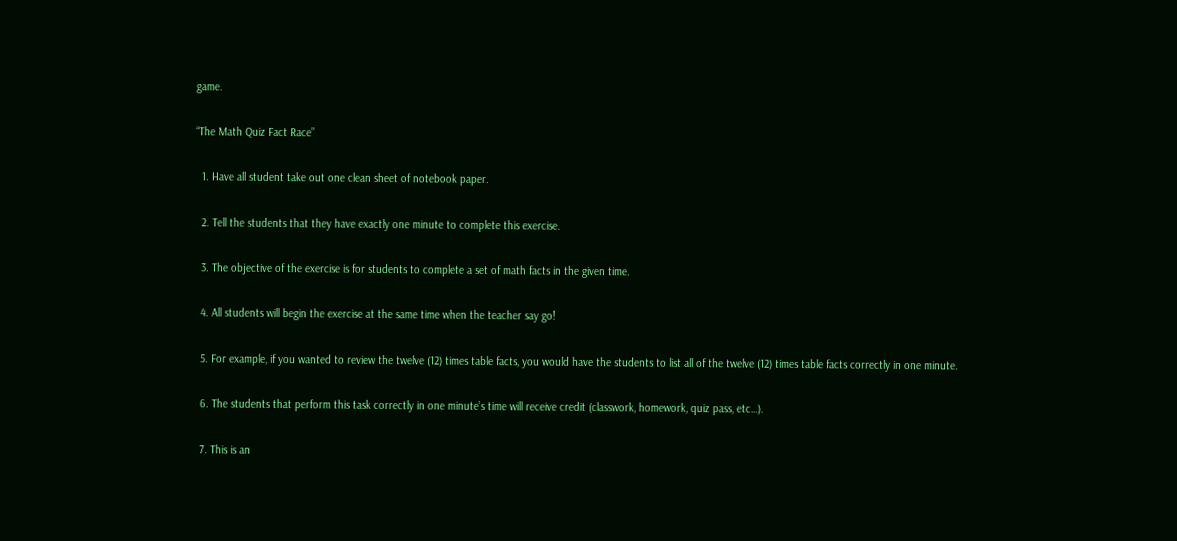game.

“The Math Quiz Fact Race”

  1. Have all student take out one clean sheet of notebook paper.

  2. Tell the students that they have exactly one minute to complete this exercise.

  3. The objective of the exercise is for students to complete a set of math facts in the given time.

  4. All students will begin the exercise at the same time when the teacher say go!

  5. For example, if you wanted to review the twelve (12) times table facts, you would have the students to list all of the twelve (12) times table facts correctly in one minute.

  6. The students that perform this task correctly in one minute’s time will receive credit (classwork, homework, quiz pass, etc…).

  7. This is an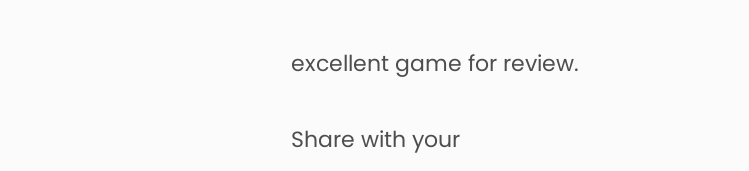excellent game for review.

Share with your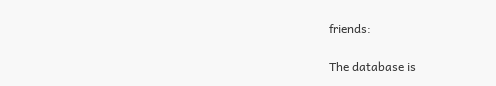friends:

The database is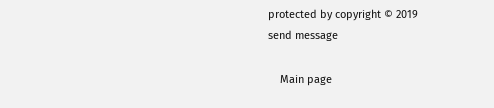protected by copyright © 2019
send message

    Main page